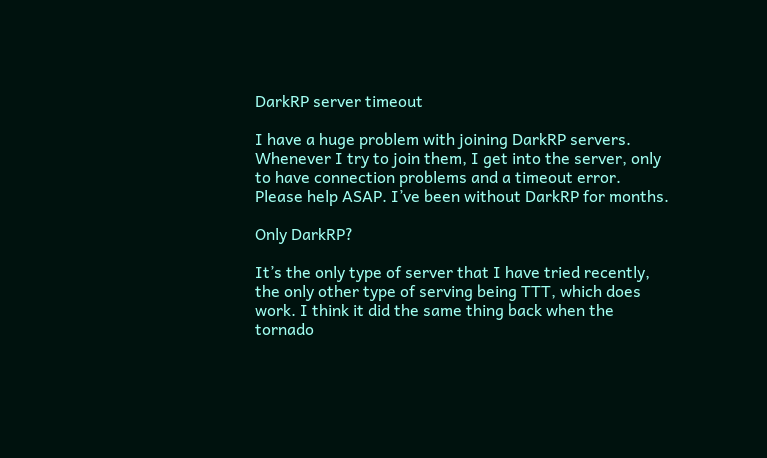DarkRP server timeout

I have a huge problem with joining DarkRP servers. Whenever I try to join them, I get into the server, only to have connection problems and a timeout error. Please help ASAP. I’ve been without DarkRP for months.

Only DarkRP?

It’s the only type of server that I have tried recently, the only other type of serving being TTT, which does work. I think it did the same thing back when the tornado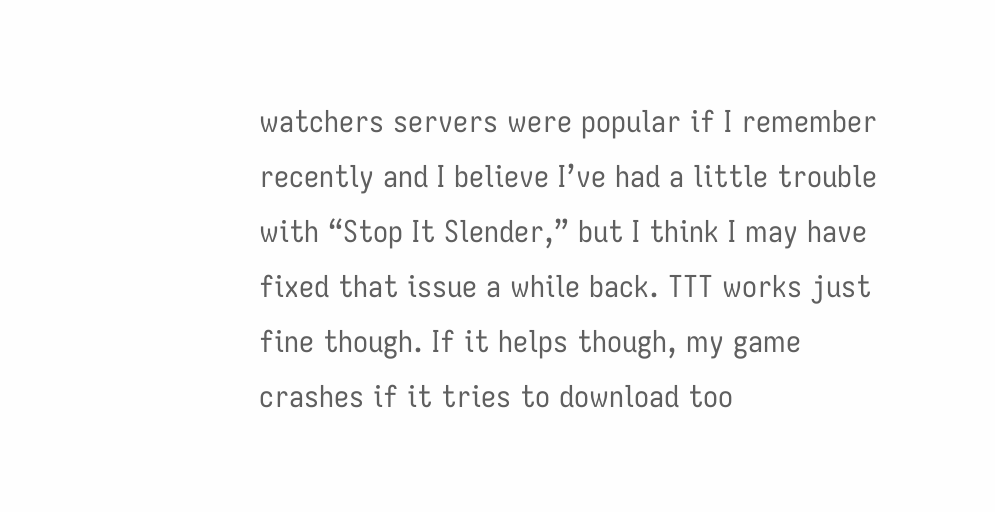watchers servers were popular if I remember recently and I believe I’ve had a little trouble with “Stop It Slender,” but I think I may have fixed that issue a while back. TTT works just fine though. If it helps though, my game crashes if it tries to download too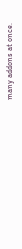many addons at once.